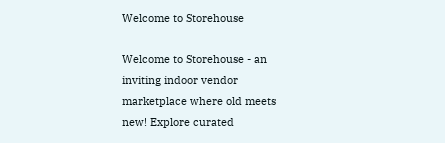Welcome to Storehouse

Welcome to Storehouse - an inviting indoor vendor marketplace where old meets new! Explore curated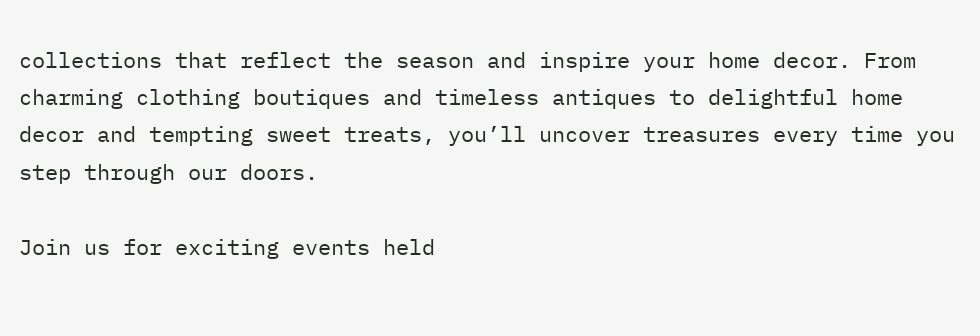collections that reflect the season and inspire your home decor. From charming clothing boutiques and timeless antiques to delightful home decor and tempting sweet treats, you’ll uncover treasures every time you step through our doors.

Join us for exciting events held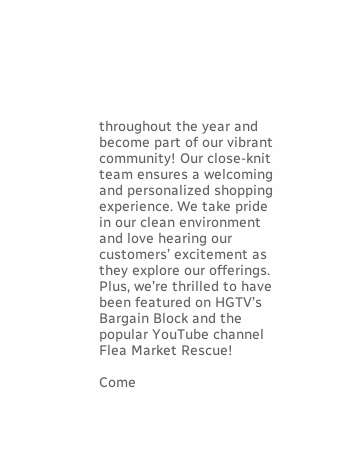throughout the year and become part of our vibrant community! Our close-knit team ensures a welcoming and personalized shopping experience. We take pride in our clean environment and love hearing our customers’ excitement as they explore our offerings. Plus, we’re thrilled to have been featured on HGTV’s Bargain Block and the popular YouTube channel Flea Market Rescue!

Come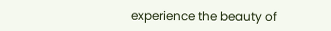experience the beauty of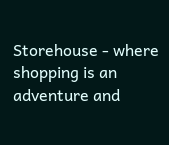Storehouse - where shopping is an adventure and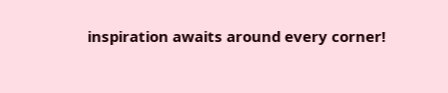inspiration awaits around every corner!